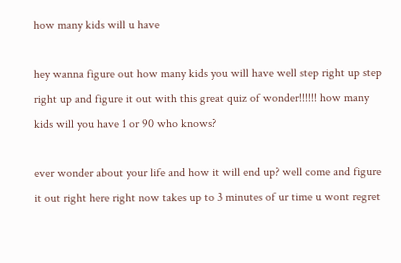how many kids will u have

hey wanna figure out how many kids you will have well step right up step right up and figure it out with this great quiz of wonder!!!!!! how many kids will you have 1 or 90 who knows?

ever wonder about your life and how it will end up? well come and figure it out right here right now takes up to 3 minutes of ur time u wont regret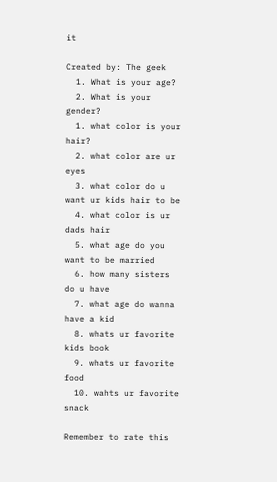it

Created by: The geek
  1. What is your age?
  2. What is your gender?
  1. what color is your hair?
  2. what color are ur eyes
  3. what color do u want ur kids hair to be
  4. what color is ur dads hair
  5. what age do you want to be married
  6. how many sisters do u have
  7. what age do wanna have a kid
  8. whats ur favorite kids book
  9. whats ur favorite food
  10. wahts ur favorite snack

Remember to rate this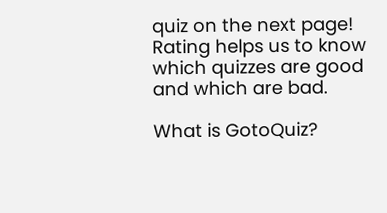quiz on the next page!
Rating helps us to know which quizzes are good and which are bad.

What is GotoQuiz?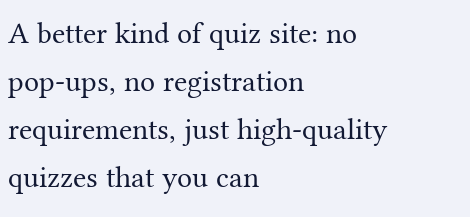A better kind of quiz site: no pop-ups, no registration requirements, just high-quality quizzes that you can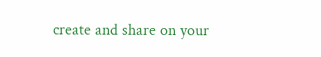create and share on your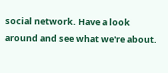social network. Have a look around and see what we're about.